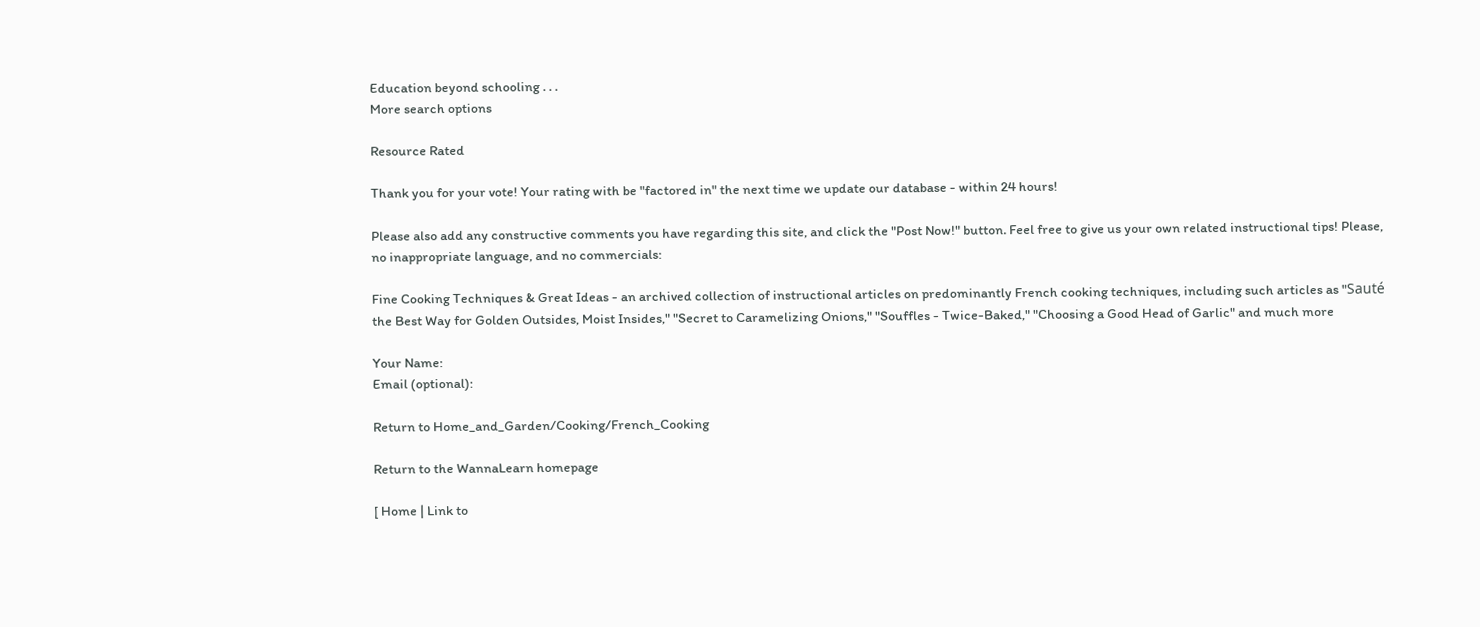Education beyond schooling . . .
More search options

Resource Rated

Thank you for your vote! Your rating with be "factored in" the next time we update our database - within 24 hours!

Please also add any constructive comments you have regarding this site, and click the "Post Now!" button. Feel free to give us your own related instructional tips! Please, no inappropriate language, and no commercials:

Fine Cooking Techniques & Great Ideas - an archived collection of instructional articles on predominantly French cooking techniques, including such articles as "Sauté the Best Way for Golden Outsides, Moist Insides," "Secret to Caramelizing Onions," "Souffles - Twice-Baked," "Choosing a Good Head of Garlic" and much more

Your Name:
Email (optional):

Return to Home_and_Garden/Cooking/French_Cooking

Return to the WannaLearn homepage

[ Home | Link to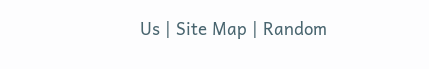Us | Site Map | Random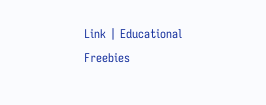Link | Educational Freebies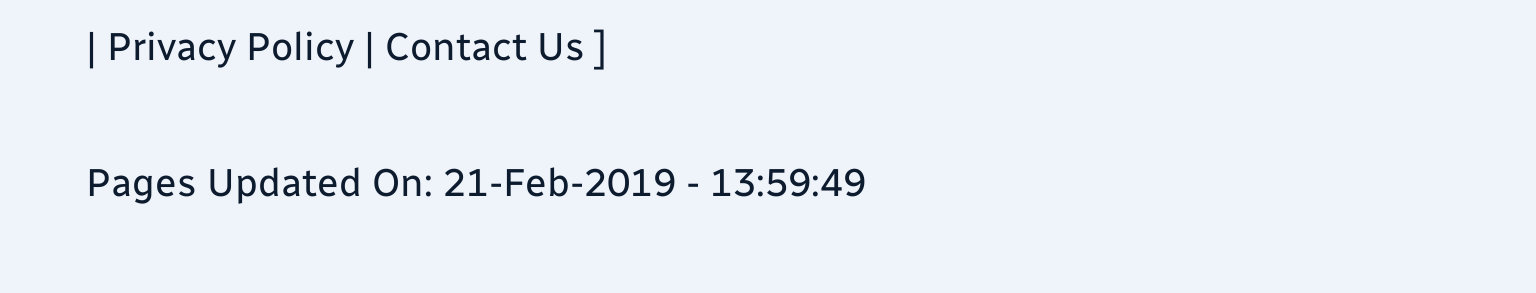| Privacy Policy | Contact Us ]

Pages Updated On: 21-Feb-2019 - 13:59:49